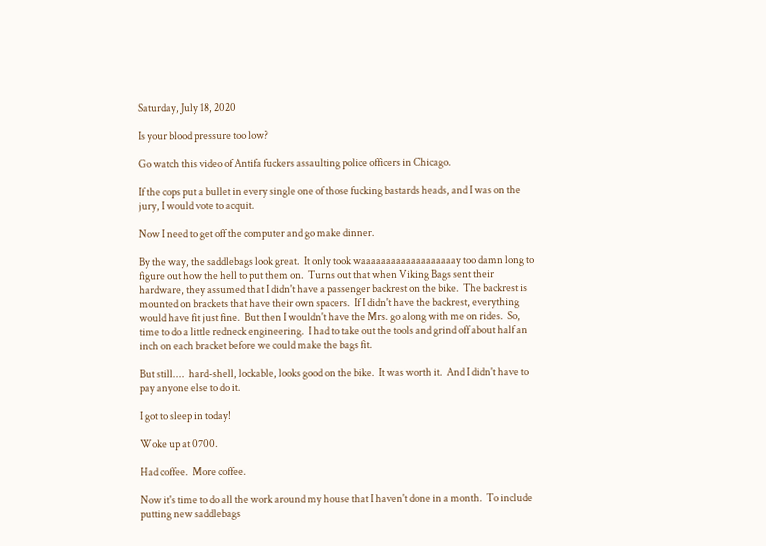Saturday, July 18, 2020

Is your blood pressure too low?

Go watch this video of Antifa fuckers assaulting police officers in Chicago.

If the cops put a bullet in every single one of those fucking bastards heads, and I was on the jury, I would vote to acquit.

Now I need to get off the computer and go make dinner.

By the way, the saddlebags look great.  It only took waaaaaaaaaaaaaaaaaaay too damn long to figure out how the hell to put them on.  Turns out that when Viking Bags sent their hardware, they assumed that I didn't have a passenger backrest on the bike.  The backrest is mounted on brackets that have their own spacers.  If I didn't have the backrest, everything would have fit just fine.  But then I wouldn't have the Mrs. go along with me on rides.  So, time to do a little redneck engineering.  I had to take out the tools and grind off about half an inch on each bracket before we could make the bags fit.

But still....  hard-shell, lockable, looks good on the bike.  It was worth it.  And I didn't have to pay anyone else to do it.

I got to sleep in today!

Woke up at 0700.

Had coffee.  More coffee.

Now it's time to do all the work around my house that I haven't done in a month.  To include putting new saddlebags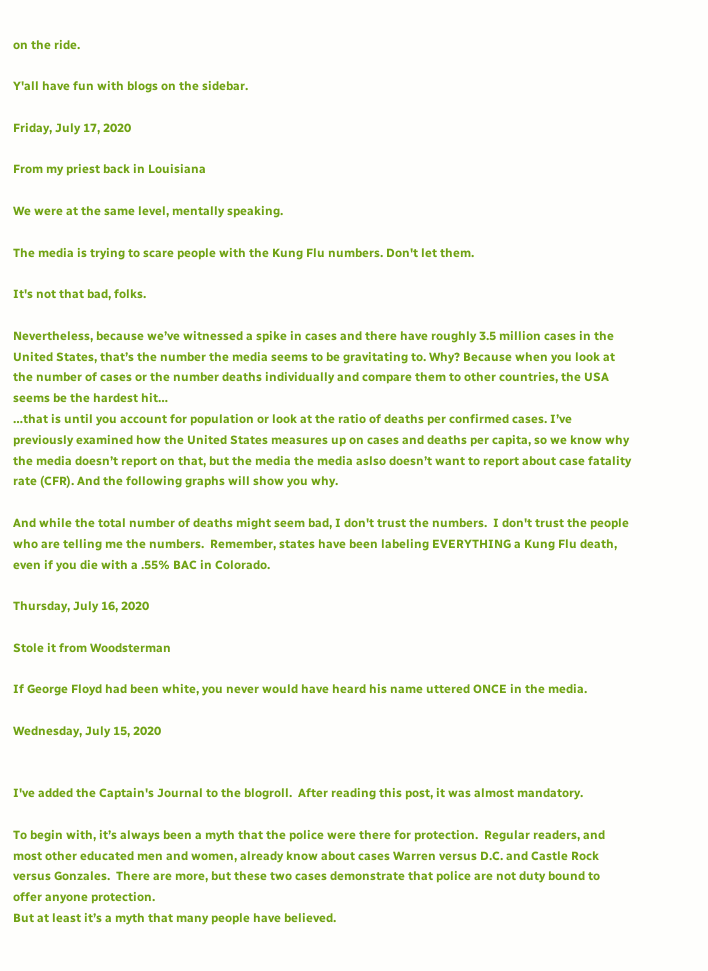on the ride.

Y'all have fun with blogs on the sidebar.

Friday, July 17, 2020

From my priest back in Louisiana

We were at the same level, mentally speaking.

The media is trying to scare people with the Kung Flu numbers. Don't let them.

It's not that bad, folks.

Nevertheless, because we’ve witnessed a spike in cases and there have roughly 3.5 million cases in the United States, that’s the number the media seems to be gravitating to. Why? Because when you look at the number of cases or the number deaths individually and compare them to other countries, the USA seems be the hardest hit…
…that is until you account for population or look at the ratio of deaths per confirmed cases. I’ve previously examined how the United States measures up on cases and deaths per capita, so we know why the media doesn’t report on that, but the media the media aslso doesn’t want to report about case fatality rate (CFR). And the following graphs will show you why.

And while the total number of deaths might seem bad, I don't trust the numbers.  I don't trust the people who are telling me the numbers.  Remember, states have been labeling EVERYTHING a Kung Flu death, even if you die with a .55% BAC in Colorado.

Thursday, July 16, 2020

Stole it from Woodsterman

If George Floyd had been white, you never would have heard his name uttered ONCE in the media.

Wednesday, July 15, 2020


I've added the Captain's Journal to the blogroll.  After reading this post, it was almost mandatory.

To begin with, it’s always been a myth that the police were there for protection.  Regular readers, and most other educated men and women, already know about cases Warren versus D.C. and Castle Rock versus Gonzales.  There are more, but these two cases demonstrate that police are not duty bound to offer anyone protection.
But at least it’s a myth that many people have believed.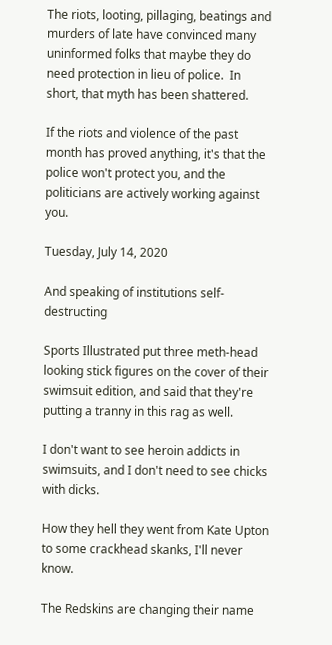The riots, looting, pillaging, beatings and murders of late have convinced many uninformed folks that maybe they do need protection in lieu of police.  In short, that myth has been shattered.

If the riots and violence of the past month has proved anything, it's that the police won't protect you, and the politicians are actively working against you.

Tuesday, July 14, 2020

And speaking of institutions self-destructing

Sports Illustrated put three meth-head looking stick figures on the cover of their swimsuit edition, and said that they're putting a tranny in this rag as well.

I don't want to see heroin addicts in swimsuits, and I don't need to see chicks with dicks.

How they hell they went from Kate Upton to some crackhead skanks, I'll never know.

The Redskins are changing their name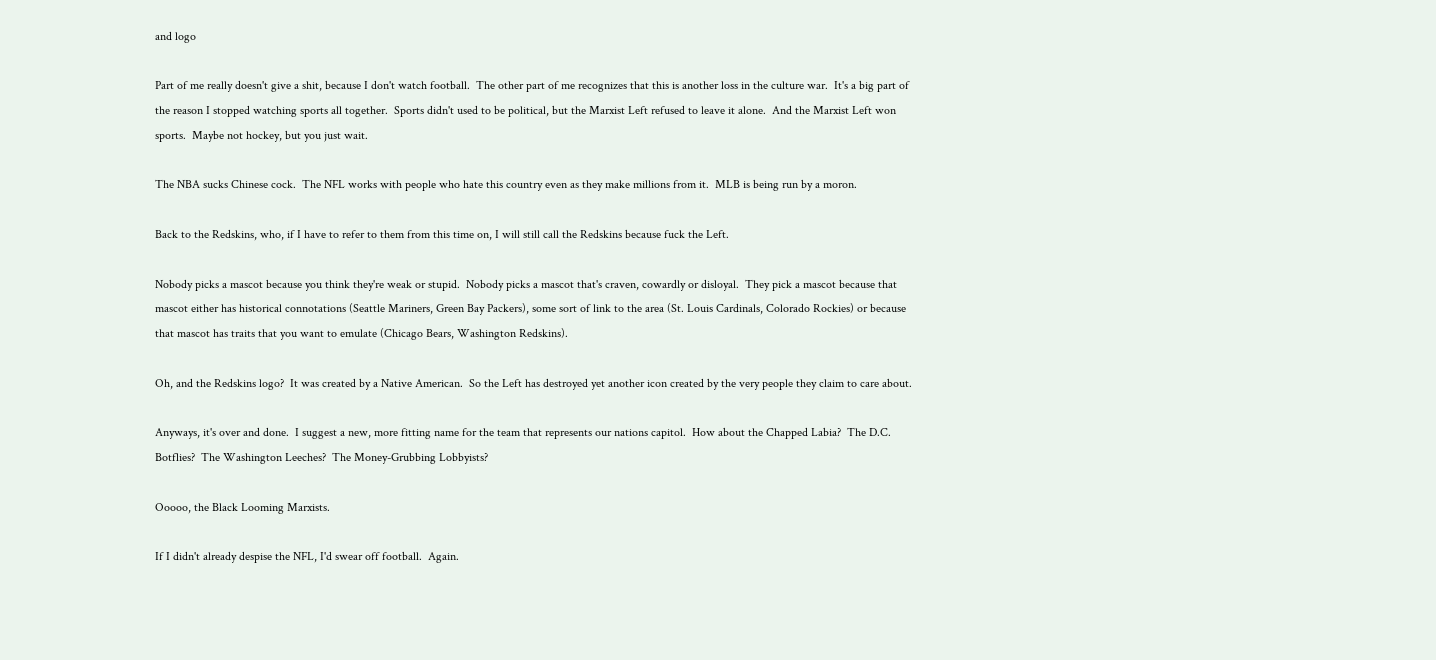and logo

Part of me really doesn't give a shit, because I don't watch football.  The other part of me recognizes that this is another loss in the culture war.  It's a big part of the reason I stopped watching sports all together.  Sports didn't used to be political, but the Marxist Left refused to leave it alone.  And the Marxist Left won sports.  Maybe not hockey, but you just wait.

The NBA sucks Chinese cock.  The NFL works with people who hate this country even as they make millions from it.  MLB is being run by a moron.

Back to the Redskins, who, if I have to refer to them from this time on, I will still call the Redskins because fuck the Left.

Nobody picks a mascot because you think they're weak or stupid.  Nobody picks a mascot that's craven, cowardly or disloyal.  They pick a mascot because that mascot either has historical connotations (Seattle Mariners, Green Bay Packers), some sort of link to the area (St. Louis Cardinals, Colorado Rockies) or because that mascot has traits that you want to emulate (Chicago Bears, Washington Redskins).

Oh, and the Redskins logo?  It was created by a Native American.  So the Left has destroyed yet another icon created by the very people they claim to care about.

Anyways, it's over and done.  I suggest a new, more fitting name for the team that represents our nations capitol.  How about the Chapped Labia?  The D.C. Botflies?  The Washington Leeches?  The Money-Grubbing Lobbyists?

Ooooo, the Black Looming Marxists.

If I didn't already despise the NFL, I'd swear off football.  Again.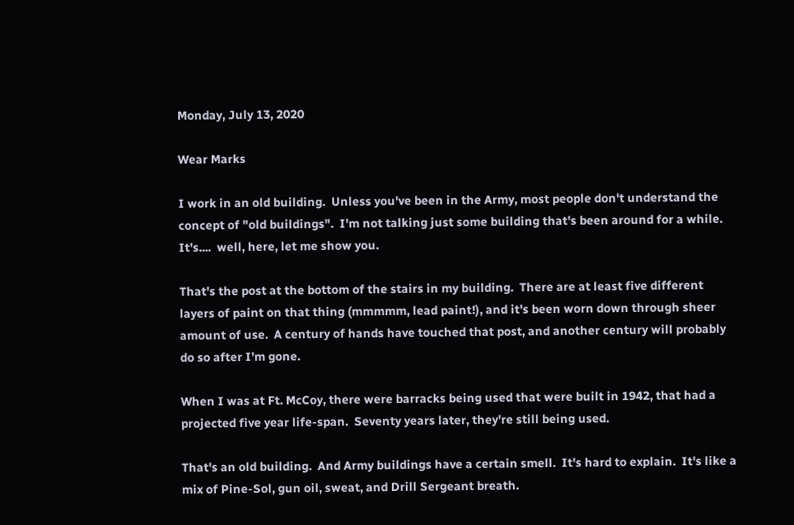Monday, July 13, 2020

Wear Marks

I work in an old building.  Unless you've been in the Army, most people don't understand the concept of "old buildings".  I'm not talking just some building that's been around for a while.  It's....  well, here, let me show you.

That's the post at the bottom of the stairs in my building.  There are at least five different layers of paint on that thing (mmmmm, lead paint!), and it's been worn down through sheer amount of use.  A century of hands have touched that post, and another century will probably do so after I'm gone.

When I was at Ft. McCoy, there were barracks being used that were built in 1942, that had a projected five year life-span.  Seventy years later, they're still being used.

That's an old building.  And Army buildings have a certain smell.  It's hard to explain.  It's like a mix of Pine-Sol, gun oil, sweat, and Drill Sergeant breath.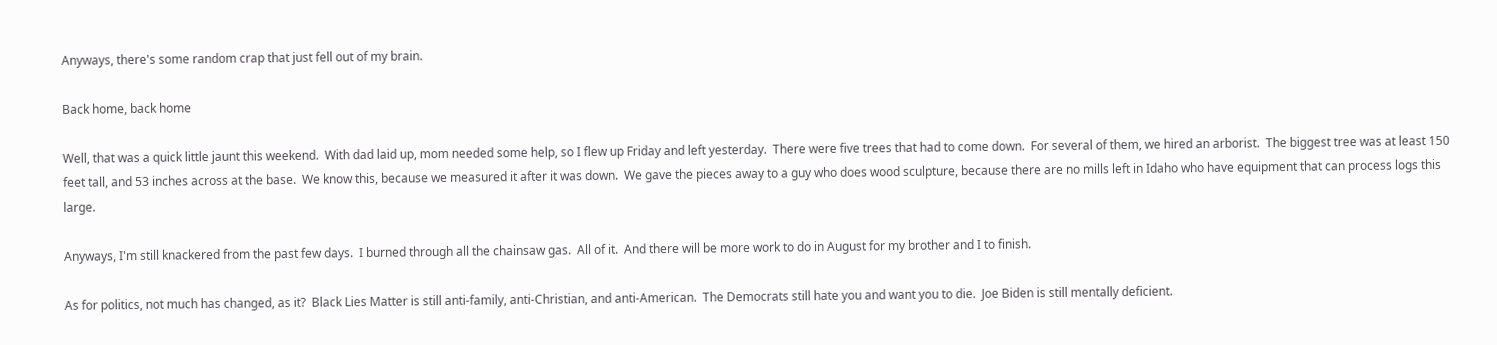Anyways, there's some random crap that just fell out of my brain.

Back home, back home

Well, that was a quick little jaunt this weekend.  With dad laid up, mom needed some help, so I flew up Friday and left yesterday.  There were five trees that had to come down.  For several of them, we hired an arborist.  The biggest tree was at least 150 feet tall, and 53 inches across at the base.  We know this, because we measured it after it was down.  We gave the pieces away to a guy who does wood sculpture, because there are no mills left in Idaho who have equipment that can process logs this large.

Anyways, I'm still knackered from the past few days.  I burned through all the chainsaw gas.  All of it.  And there will be more work to do in August for my brother and I to finish.

As for politics, not much has changed, as it?  Black Lies Matter is still anti-family, anti-Christian, and anti-American.  The Democrats still hate you and want you to die.  Joe Biden is still mentally deficient.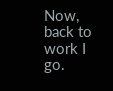Now, back to work I go.